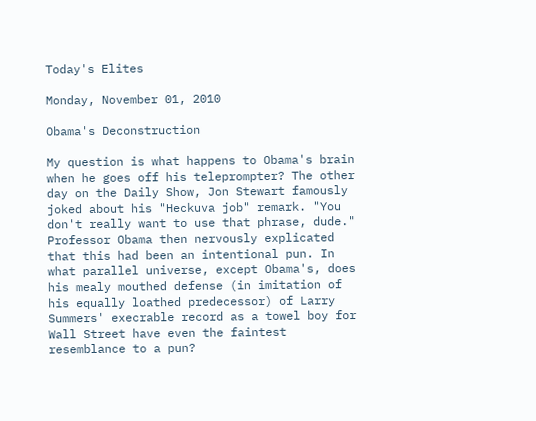Today's Elites

Monday, November 01, 2010

Obama's Deconstruction

My question is what happens to Obama's brain when he goes off his teleprompter? The other day on the Daily Show, Jon Stewart famously joked about his "Heckuva job" remark. "You don't really want to use that phrase, dude." Professor Obama then nervously explicated that this had been an intentional pun. In what parallel universe, except Obama's, does his mealy mouthed defense (in imitation of his equally loathed predecessor) of Larry Summers' execrable record as a towel boy for Wall Street have even the faintest resemblance to a pun?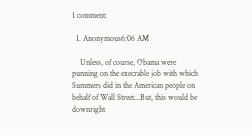1 comment:

  1. Anonymous6:06 AM

    Unless, of course, Obama were punning on the execrable job with which Summers did in the American people on behalf of Wall Street...But, this would be downright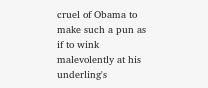cruel of Obama to make such a pun as if to wink malevolently at his underling's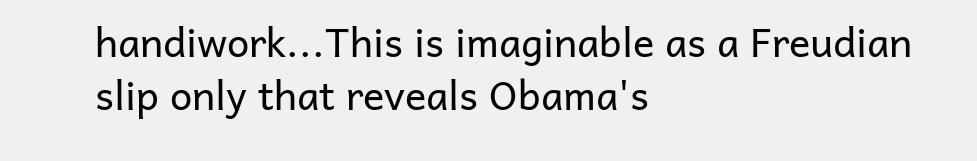handiwork...This is imaginable as a Freudian slip only that reveals Obama's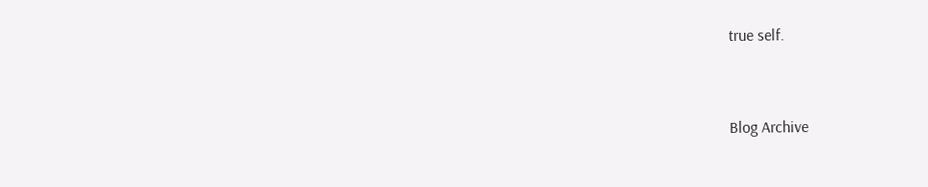true self.


Blog Archive